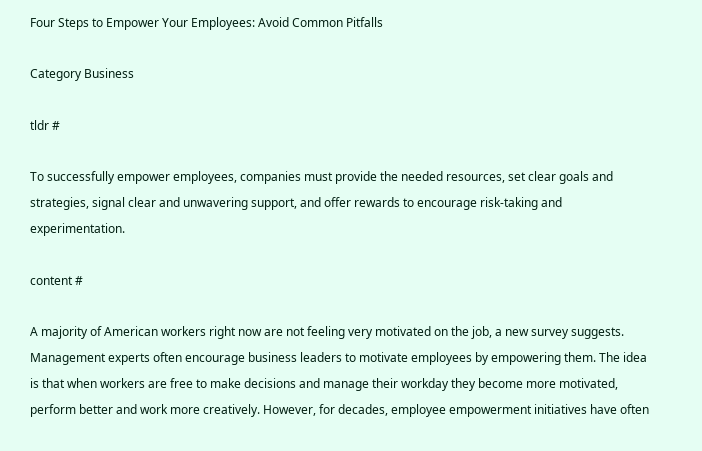Four Steps to Empower Your Employees: Avoid Common Pitfalls

Category Business

tldr #

To successfully empower employees, companies must provide the needed resources, set clear goals and strategies, signal clear and unwavering support, and offer rewards to encourage risk-taking and experimentation.

content #

A majority of American workers right now are not feeling very motivated on the job, a new survey suggests. Management experts often encourage business leaders to motivate employees by empowering them. The idea is that when workers are free to make decisions and manage their workday they become more motivated, perform better and work more creatively. However, for decades, employee empowerment initiatives have often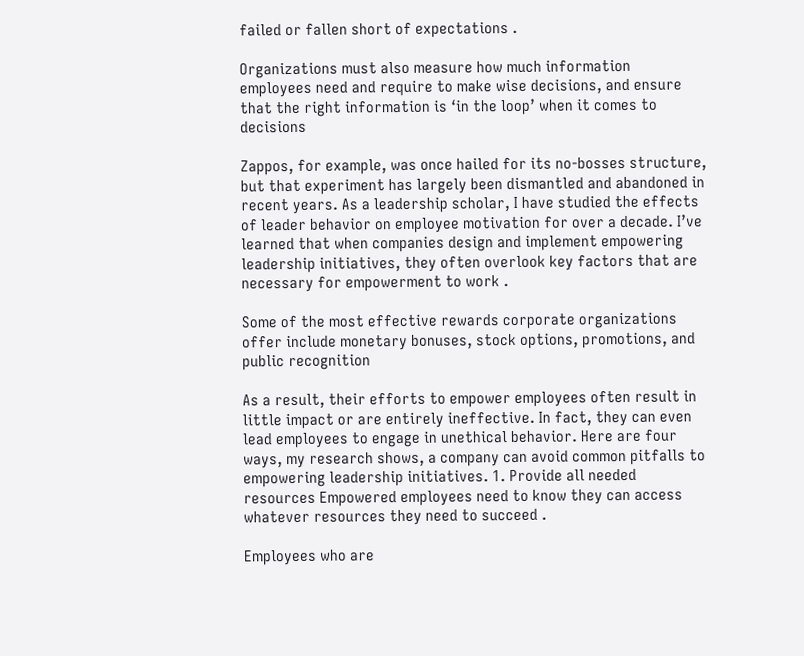failed or fallen short of expectations .

Organizations must also measure how much information employees need and require to make wise decisions, and ensure that the right information is ‘in the loop’ when it comes to decisions

Zappos, for example, was once hailed for its no-bosses structure, but that experiment has largely been dismantled and abandoned in recent years. As a leadership scholar, I have studied the effects of leader behavior on employee motivation for over a decade. I’ve learned that when companies design and implement empowering leadership initiatives, they often overlook key factors that are necessary for empowerment to work .

Some of the most effective rewards corporate organizations offer include monetary bonuses, stock options, promotions, and public recognition

As a result, their efforts to empower employees often result in little impact or are entirely ineffective. In fact, they can even lead employees to engage in unethical behavior. Here are four ways, my research shows, a company can avoid common pitfalls to empowering leadership initiatives. 1. Provide all needed resources Empowered employees need to know they can access whatever resources they need to succeed .

Employees who are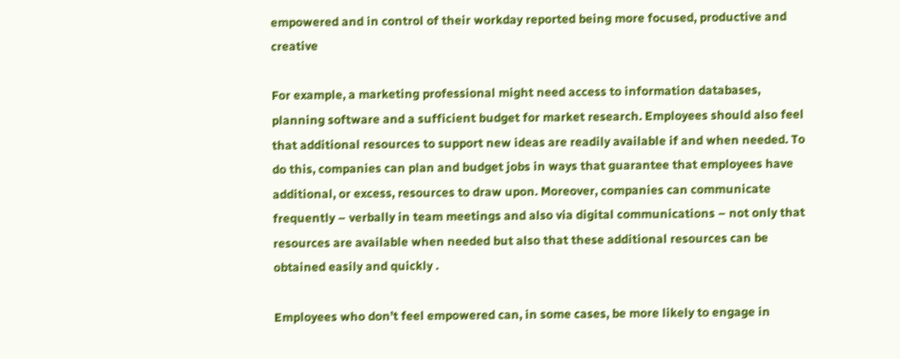empowered and in control of their workday reported being more focused, productive and creative

For example, a marketing professional might need access to information databases, planning software and a sufficient budget for market research. Employees should also feel that additional resources to support new ideas are readily available if and when needed. To do this, companies can plan and budget jobs in ways that guarantee that employees have additional, or excess, resources to draw upon. Moreover, companies can communicate frequently – verbally in team meetings and also via digital communications – not only that resources are available when needed but also that these additional resources can be obtained easily and quickly .

Employees who don’t feel empowered can, in some cases, be more likely to engage in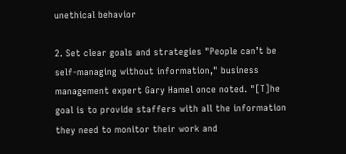unethical behavior

2. Set clear goals and strategies "People can’t be self-managing without information," business management expert Gary Hamel once noted. "[T]he goal is to provide staffers with all the information they need to monitor their work and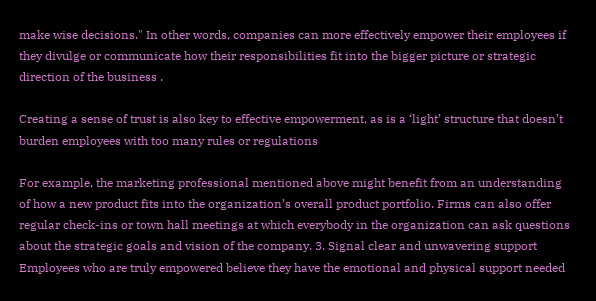make wise decisions." In other words, companies can more effectively empower their employees if they divulge or communicate how their responsibilities fit into the bigger picture or strategic direction of the business .

Creating a sense of trust is also key to effective empowerment, as is a ‘light’ structure that doesn’t burden employees with too many rules or regulations

For example, the marketing professional mentioned above might benefit from an understanding of how a new product fits into the organization’s overall product portfolio. Firms can also offer regular check-ins or town hall meetings at which everybody in the organization can ask questions about the strategic goals and vision of the company. 3. Signal clear and unwavering support Employees who are truly empowered believe they have the emotional and physical support needed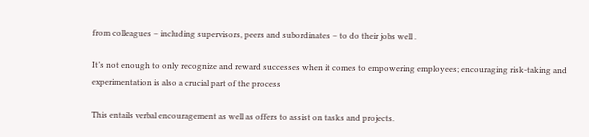from colleagues – including supervisors, peers and subordinates – to do their jobs well .

It’s not enough to only recognize and reward successes when it comes to empowering employees; encouraging risk-taking and experimentation is also a crucial part of the process

This entails verbal encouragement as well as offers to assist on tasks and projects.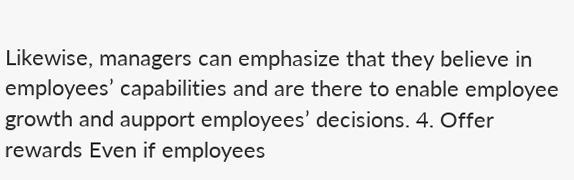Likewise, managers can emphasize that they believe in employees’ capabilities and are there to enable employee growth and aupport employees’ decisions. 4. Offer rewards Even if employees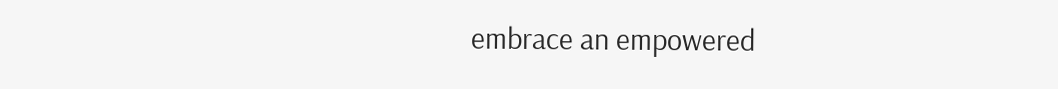embrace an empowered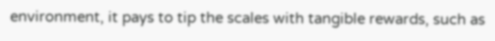environment, it pays to tip the scales with tangible rewards, such as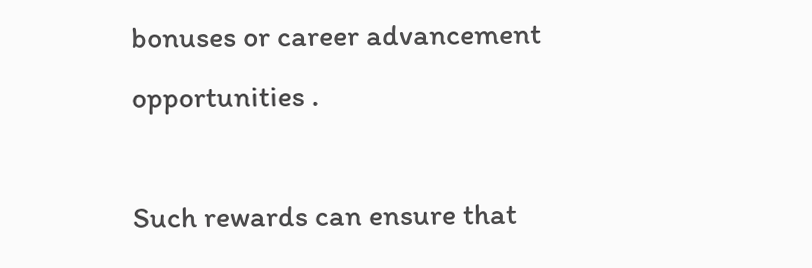bonuses or career advancement opportunities .

Such rewards can ensure that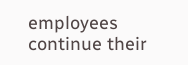employees continue their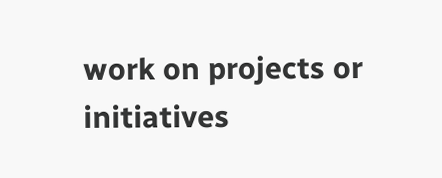work on projects or initiatives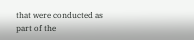that were conducted as part of the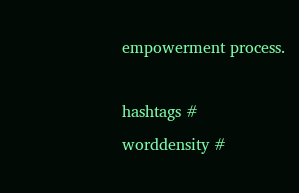empowerment process.

hashtags #
worddensity #